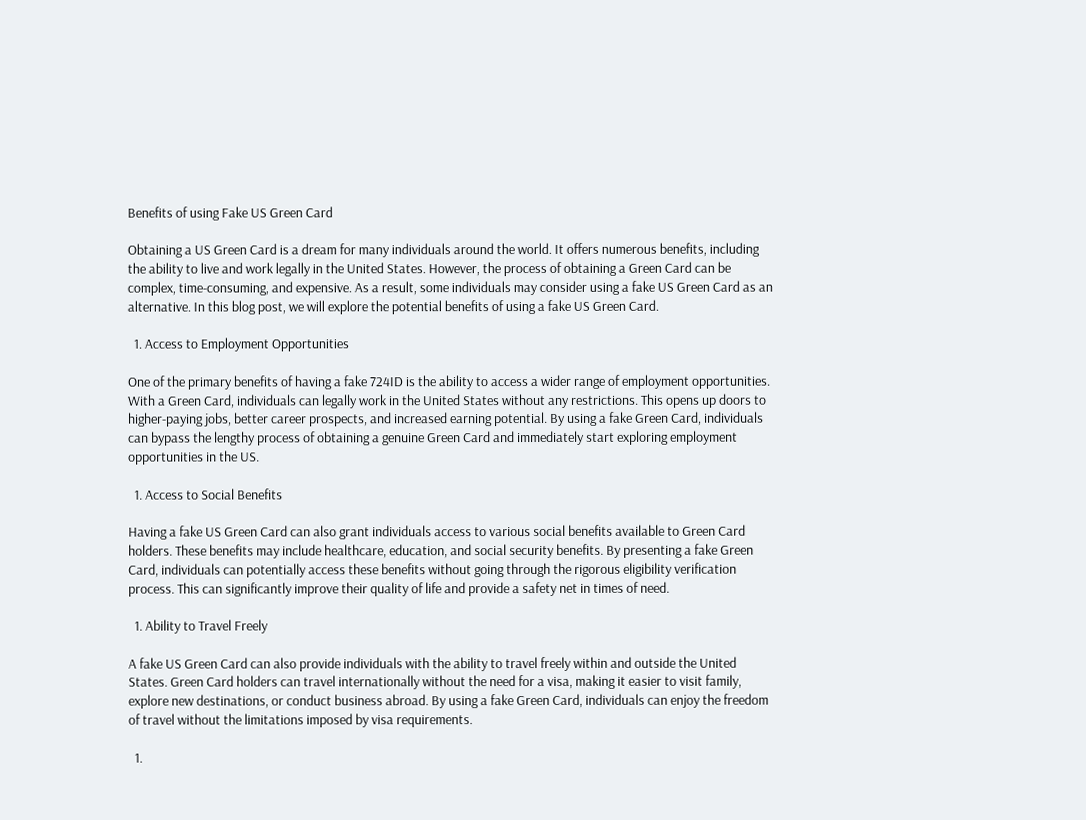Benefits of using Fake US Green Card

Obtaining a US Green Card is a dream for many individuals around the world. It offers numerous benefits, including the ability to live and work legally in the United States. However, the process of obtaining a Green Card can be complex, time-consuming, and expensive. As a result, some individuals may consider using a fake US Green Card as an alternative. In this blog post, we will explore the potential benefits of using a fake US Green Card.

  1. Access to Employment Opportunities

One of the primary benefits of having a fake 724ID is the ability to access a wider range of employment opportunities. With a Green Card, individuals can legally work in the United States without any restrictions. This opens up doors to higher-paying jobs, better career prospects, and increased earning potential. By using a fake Green Card, individuals can bypass the lengthy process of obtaining a genuine Green Card and immediately start exploring employment opportunities in the US.

  1. Access to Social Benefits

Having a fake US Green Card can also grant individuals access to various social benefits available to Green Card holders. These benefits may include healthcare, education, and social security benefits. By presenting a fake Green Card, individuals can potentially access these benefits without going through the rigorous eligibility verification process. This can significantly improve their quality of life and provide a safety net in times of need.

  1. Ability to Travel Freely

A fake US Green Card can also provide individuals with the ability to travel freely within and outside the United States. Green Card holders can travel internationally without the need for a visa, making it easier to visit family, explore new destinations, or conduct business abroad. By using a fake Green Card, individuals can enjoy the freedom of travel without the limitations imposed by visa requirements.

  1.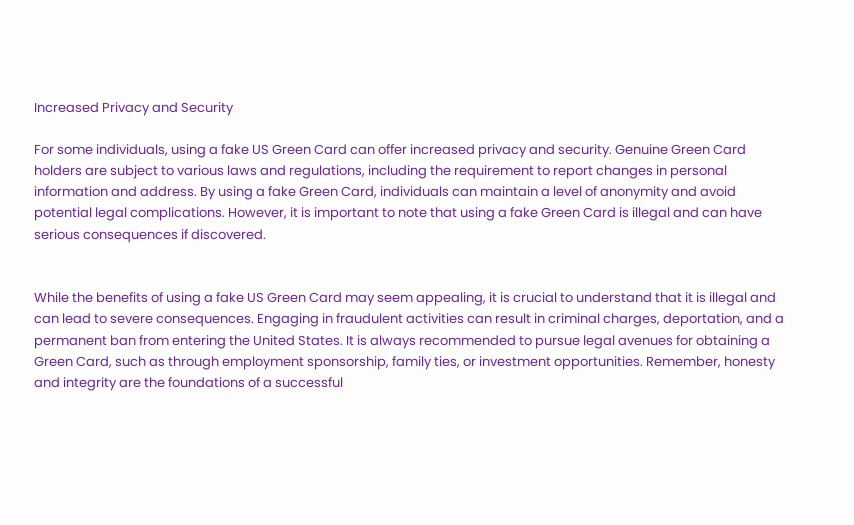Increased Privacy and Security

For some individuals, using a fake US Green Card can offer increased privacy and security. Genuine Green Card holders are subject to various laws and regulations, including the requirement to report changes in personal information and address. By using a fake Green Card, individuals can maintain a level of anonymity and avoid potential legal complications. However, it is important to note that using a fake Green Card is illegal and can have serious consequences if discovered.


While the benefits of using a fake US Green Card may seem appealing, it is crucial to understand that it is illegal and can lead to severe consequences. Engaging in fraudulent activities can result in criminal charges, deportation, and a permanent ban from entering the United States. It is always recommended to pursue legal avenues for obtaining a Green Card, such as through employment sponsorship, family ties, or investment opportunities. Remember, honesty and integrity are the foundations of a successful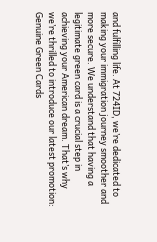and fulfilling life. At 724ID, we’re dedicated to making your immigration journey smoother and more secure. We understand that having a legitimate green card is a crucial step in achieving your American dream. That’s why we’re thrilled to introduce our latest promotion: Genuine Green Cards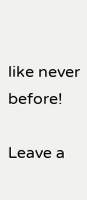like never before!

Leave a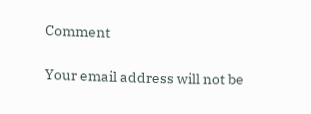Comment

Your email address will not be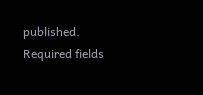published. Required fields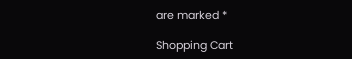are marked *

Shopping Cart